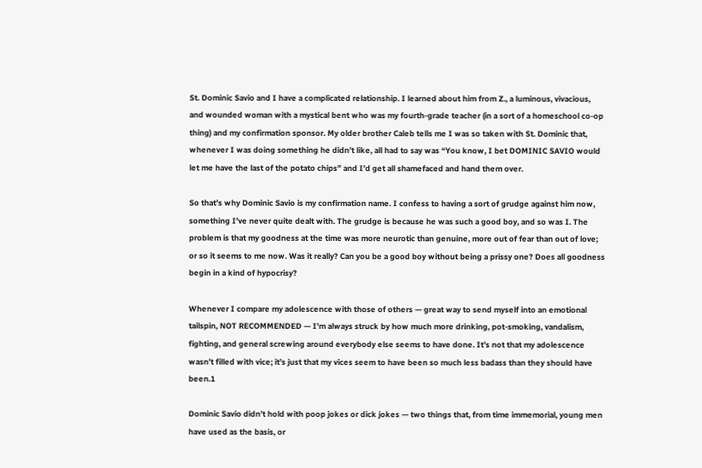St. Dominic Savio and I have a complicated relationship. I learned about him from Z., a luminous, vivacious, and wounded woman with a mystical bent who was my fourth-grade teacher (in a sort of a homeschool co-op thing) and my confirmation sponsor. My older brother Caleb tells me I was so taken with St. Dominic that, whenever I was doing something he didn’t like, all had to say was “You know, I bet DOMINIC SAVIO would let me have the last of the potato chips” and I’d get all shamefaced and hand them over.

So that’s why Dominic Savio is my confirmation name. I confess to having a sort of grudge against him now, something I’ve never quite dealt with. The grudge is because he was such a good boy, and so was I. The problem is that my goodness at the time was more neurotic than genuine, more out of fear than out of love; or so it seems to me now. Was it really? Can you be a good boy without being a prissy one? Does all goodness begin in a kind of hypocrisy?

Whenever I compare my adolescence with those of others — great way to send myself into an emotional tailspin, NOT RECOMMENDED — I’m always struck by how much more drinking, pot-smoking, vandalism, fighting, and general screwing around everybody else seems to have done. It’s not that my adolescence wasn’t filled with vice; it’s just that my vices seem to have been so much less badass than they should have been.1

Dominic Savio didn’t hold with poop jokes or dick jokes — two things that, from time immemorial, young men have used as the basis, or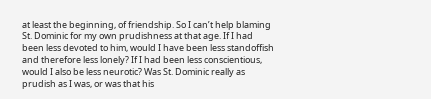at least the beginning, of friendship. So I can’t help blaming St. Dominic for my own prudishness at that age. If I had been less devoted to him, would I have been less standoffish and therefore less lonely? If I had been less conscientious, would I also be less neurotic? Was St. Dominic really as prudish as I was, or was that his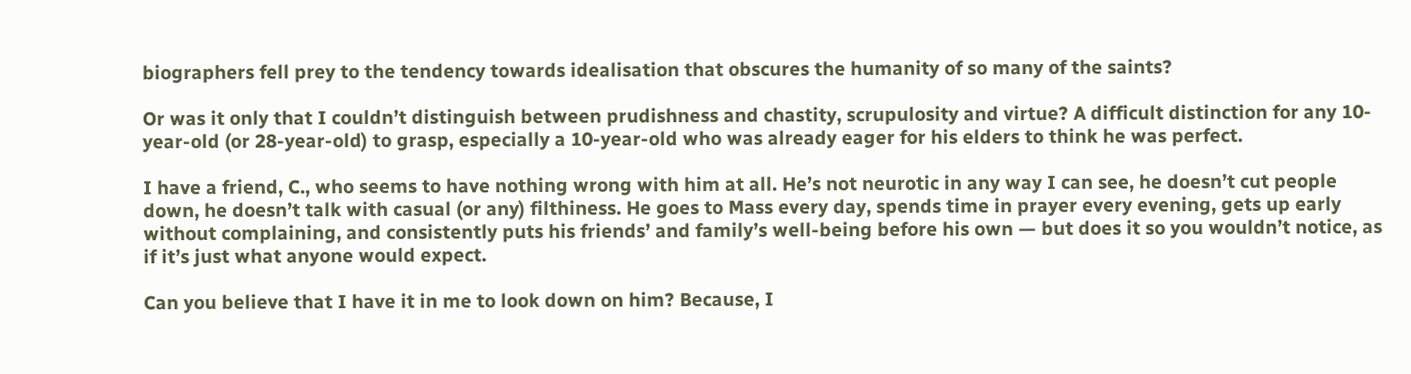biographers fell prey to the tendency towards idealisation that obscures the humanity of so many of the saints?

Or was it only that I couldn’t distinguish between prudishness and chastity, scrupulosity and virtue? A difficult distinction for any 10-year-old (or 28-year-old) to grasp, especially a 10-year-old who was already eager for his elders to think he was perfect.

I have a friend, C., who seems to have nothing wrong with him at all. He’s not neurotic in any way I can see, he doesn’t cut people down, he doesn’t talk with casual (or any) filthiness. He goes to Mass every day, spends time in prayer every evening, gets up early without complaining, and consistently puts his friends’ and family’s well-being before his own — but does it so you wouldn’t notice, as if it’s just what anyone would expect.

Can you believe that I have it in me to look down on him? Because, I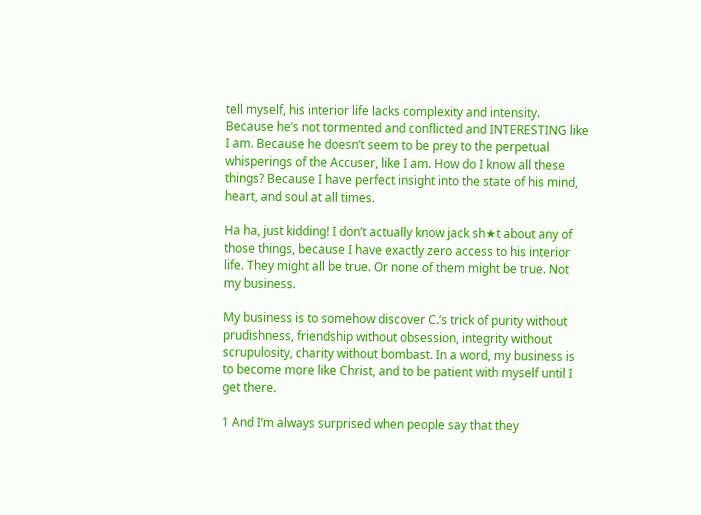tell myself, his interior life lacks complexity and intensity. Because he’s not tormented and conflicted and INTERESTING like I am. Because he doesn’t seem to be prey to the perpetual whisperings of the Accuser, like I am. How do I know all these things? Because I have perfect insight into the state of his mind, heart, and soul at all times.

Ha ha, just kidding! I don’t actually know jack sh★t about any of those things, because I have exactly zero access to his interior life. They might all be true. Or none of them might be true. Not my business.

My business is to somehow discover C.’s trick of purity without prudishness, friendship without obsession, integrity without scrupulosity, charity without bombast. In a word, my business is to become more like Christ, and to be patient with myself until I get there.

1 And I’m always surprised when people say that they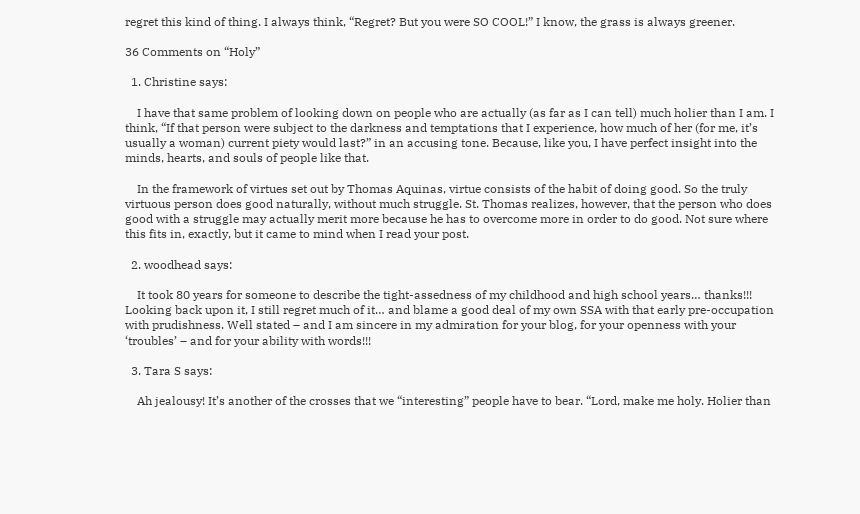regret this kind of thing. I always think, “Regret? But you were SO COOL!” I know, the grass is always greener.

36 Comments on “Holy”

  1. Christine says:

    I have that same problem of looking down on people who are actually (as far as I can tell) much holier than I am. I think, “If that person were subject to the darkness and temptations that I experience, how much of her (for me, it’s usually a woman) current piety would last?” in an accusing tone. Because, like you, I have perfect insight into the minds, hearts, and souls of people like that.

    In the framework of virtues set out by Thomas Aquinas, virtue consists of the habit of doing good. So the truly virtuous person does good naturally, without much struggle. St. Thomas realizes, however, that the person who does good with a struggle may actually merit more because he has to overcome more in order to do good. Not sure where this fits in, exactly, but it came to mind when I read your post.

  2. woodhead says:

    It took 80 years for someone to describe the tight-assedness of my childhood and high school years… thanks!!! Looking back upon it, I still regret much of it… and blame a good deal of my own SSA with that early pre-occupation with prudishness. Well stated – and I am sincere in my admiration for your blog, for your openness with your ‘troubles’ – and for your ability with words!!!

  3. Tara S says:

    Ah jealousy! It’s another of the crosses that we “interesting” people have to bear. “Lord, make me holy. Holier than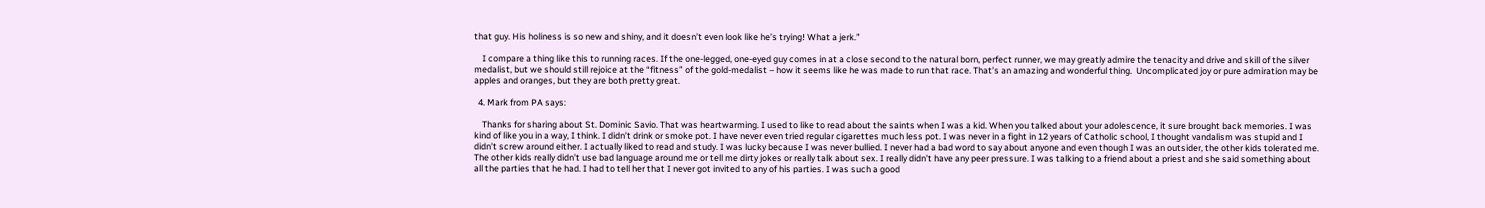that guy. His holiness is so new and shiny, and it doesn’t even look like he’s trying! What a jerk.”

    I compare a thing like this to running races. If the one-legged, one-eyed guy comes in at a close second to the natural born, perfect runner, we may greatly admire the tenacity and drive and skill of the silver medalist, but we should still rejoice at the “fitness” of the gold-medalist – how it seems like he was made to run that race. That’s an amazing and wonderful thing.  Uncomplicated joy or pure admiration may be apples and oranges, but they are both pretty great.

  4. Mark from PA says:

    Thanks for sharing about St. Dominic Savio. That was heartwarming. I used to like to read about the saints when I was a kid. When you talked about your adolescence, it sure brought back memories. I was kind of like you in a way, I think. I didn’t drink or smoke pot. I have never even tried regular cigarettes much less pot. I was never in a fight in 12 years of Catholic school, I thought vandalism was stupid and I didn’t screw around either. I actually liked to read and study. I was lucky because I was never bullied. I never had a bad word to say about anyone and even though I was an outsider, the other kids tolerated me. The other kids really didn’t use bad language around me or tell me dirty jokes or really talk about sex. I really didn’t have any peer pressure. I was talking to a friend about a priest and she said something about all the parties that he had. I had to tell her that I never got invited to any of his parties. I was such a good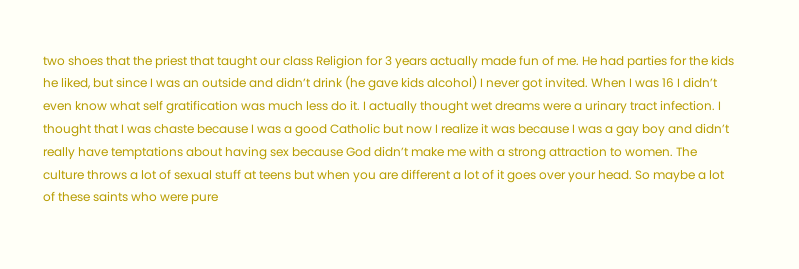two shoes that the priest that taught our class Religion for 3 years actually made fun of me. He had parties for the kids he liked, but since I was an outside and didn’t drink (he gave kids alcohol) I never got invited. When I was 16 I didn’t even know what self gratification was much less do it. I actually thought wet dreams were a urinary tract infection. I thought that I was chaste because I was a good Catholic but now I realize it was because I was a gay boy and didn’t really have temptations about having sex because God didn’t make me with a strong attraction to women. The culture throws a lot of sexual stuff at teens but when you are different a lot of it goes over your head. So maybe a lot of these saints who were pure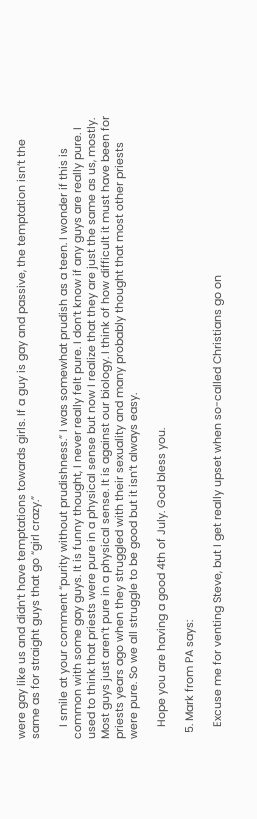were gay like us and didn’t have temptations towards girls. If a guy is gay and passive, the temptation isn’t the same as for straight guys that go “girl crazy.”

    I smile at your comment “purity without prudishness.” I was somewhat prudish as a teen. I wonder if this is common with some gay guys. It is funny thought, I never really felt pure. I don’t know if any guys are really pure. I used to think that priests were pure in a physical sense but now I realize that they are just the same as us, mostly. Most guys just aren’t pure in a physical sense. It is against our biology. I think of how difficult it must have been for priests years ago when they struggled with their sexuality and many probably thought that most other priests were pure. So we all struggle to be good but it isn’t always easy.

    Hope you are having a good 4th of July. God bless you.

  5. Mark from PA says:

    Excuse me for venting Steve, but I get really upset when so-called Christians go on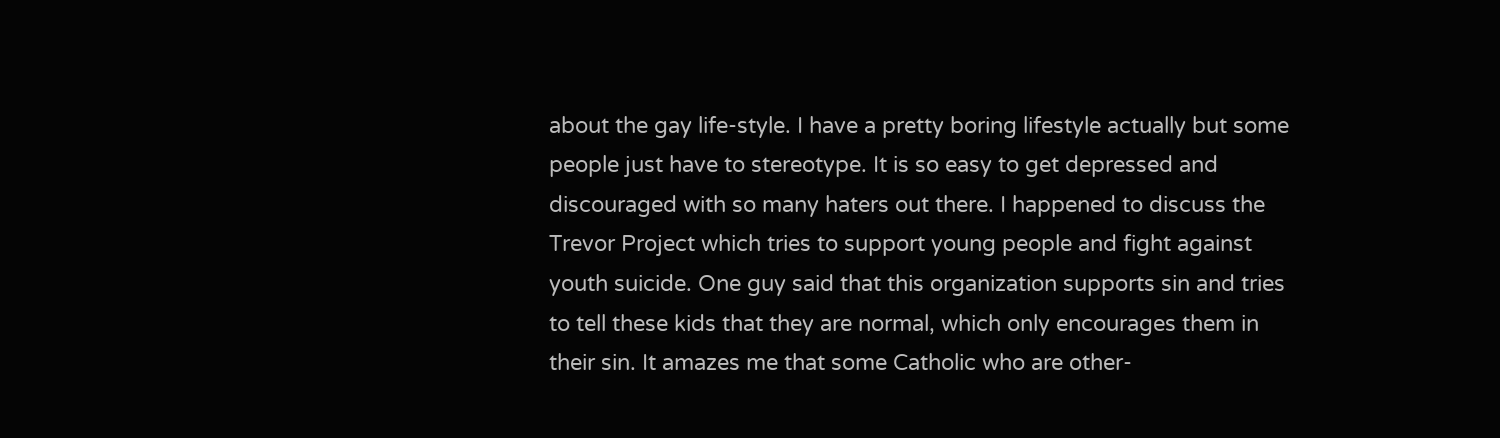about the gay life-style. I have a pretty boring lifestyle actually but some people just have to stereotype. It is so easy to get depressed and discouraged with so many haters out there. I happened to discuss the Trevor Project which tries to support young people and fight against youth suicide. One guy said that this organization supports sin and tries to tell these kids that they are normal, which only encourages them in their sin. It amazes me that some Catholic who are other-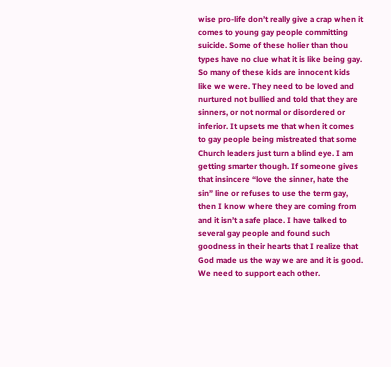wise pro-life don’t really give a crap when it comes to young gay people committing suicide. Some of these holier than thou types have no clue what it is like being gay. So many of these kids are innocent kids like we were. They need to be loved and nurtured not bullied and told that they are sinners, or not normal or disordered or inferior. It upsets me that when it comes to gay people being mistreated that some Church leaders just turn a blind eye. I am getting smarter though. If someone gives that insincere “love the sinner, hate the sin” line or refuses to use the term gay, then I know where they are coming from and it isn’t a safe place. I have talked to several gay people and found such goodness in their hearts that I realize that God made us the way we are and it is good. We need to support each other.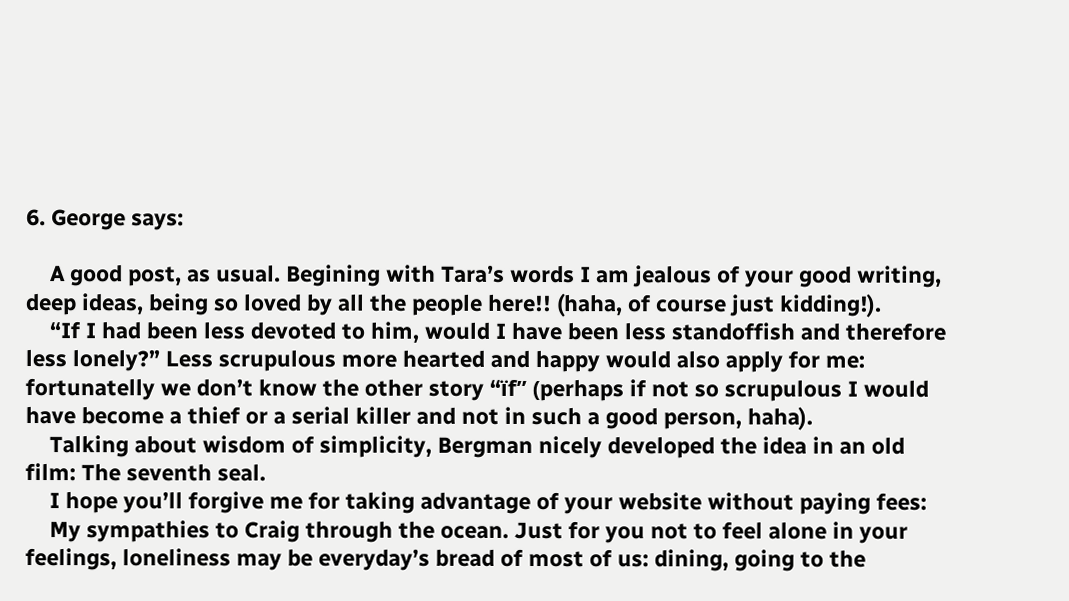6. George says:

    A good post, as usual. Begining with Tara’s words I am jealous of your good writing, deep ideas, being so loved by all the people here!! (haha, of course just kidding!).
    “If I had been less devoted to him, would I have been less standoffish and therefore less lonely?” Less scrupulous more hearted and happy would also apply for me: fortunatelly we don’t know the other story “ïf” (perhaps if not so scrupulous I would have become a thief or a serial killer and not in such a good person, haha).
    Talking about wisdom of simplicity, Bergman nicely developed the idea in an old film: The seventh seal.
    I hope you’ll forgive me for taking advantage of your website without paying fees:
    My sympathies to Craig through the ocean. Just for you not to feel alone in your feelings, loneliness may be everyday’s bread of most of us: dining, going to the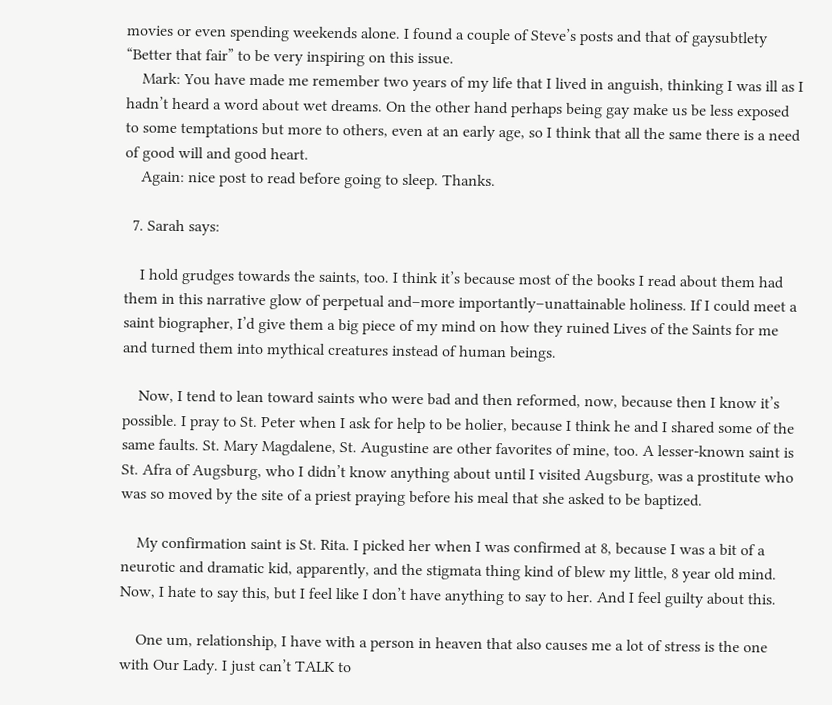movies or even spending weekends alone. I found a couple of Steve’s posts and that of gaysubtlety “Better that fair” to be very inspiring on this issue.
    Mark: You have made me remember two years of my life that I lived in anguish, thinking I was ill as I hadn’t heard a word about wet dreams. On the other hand perhaps being gay make us be less exposed to some temptations but more to others, even at an early age, so I think that all the same there is a need of good will and good heart.
    Again: nice post to read before going to sleep. Thanks.

  7. Sarah says:

    I hold grudges towards the saints, too. I think it’s because most of the books I read about them had them in this narrative glow of perpetual and–more importantly–unattainable holiness. If I could meet a saint biographer, I’d give them a big piece of my mind on how they ruined Lives of the Saints for me and turned them into mythical creatures instead of human beings.

    Now, I tend to lean toward saints who were bad and then reformed, now, because then I know it’s possible. I pray to St. Peter when I ask for help to be holier, because I think he and I shared some of the same faults. St. Mary Magdalene, St. Augustine are other favorites of mine, too. A lesser-known saint is St. Afra of Augsburg, who I didn’t know anything about until I visited Augsburg, was a prostitute who was so moved by the site of a priest praying before his meal that she asked to be baptized.

    My confirmation saint is St. Rita. I picked her when I was confirmed at 8, because I was a bit of a neurotic and dramatic kid, apparently, and the stigmata thing kind of blew my little, 8 year old mind. Now, I hate to say this, but I feel like I don’t have anything to say to her. And I feel guilty about this.

    One um, relationship, I have with a person in heaven that also causes me a lot of stress is the one with Our Lady. I just can’t TALK to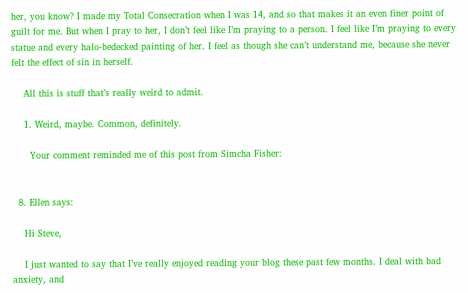her, you know? I made my Total Consecration when I was 14, and so that makes it an even finer point of guilt for me. But when I pray to her, I don’t feel like I’m praying to a person. I feel like I’m praying to every statue and every halo-bedecked painting of her. I feel as though she can’t understand me, because she never felt the effect of sin in herself.

    All this is stuff that’s really weird to admit.

    1. Weird, maybe. Common, definitely.

      Your comment reminded me of this post from Simcha Fisher:


  8. Ellen says:

    Hi Steve,

    I just wanted to say that I’ve really enjoyed reading your blog these past few months. I deal with bad anxiety, and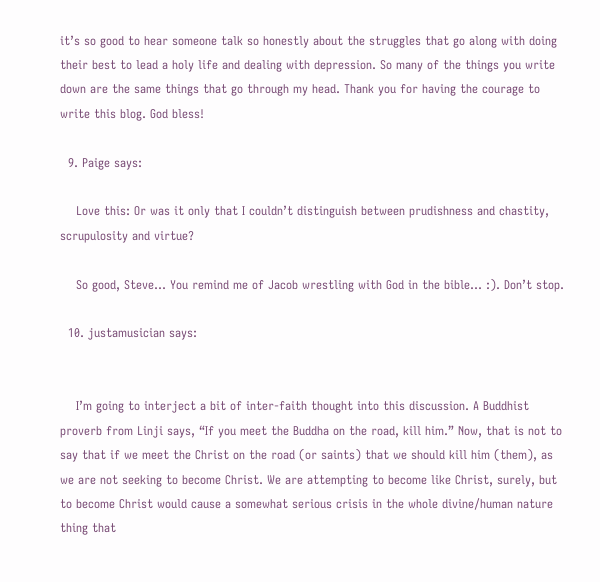it’s so good to hear someone talk so honestly about the struggles that go along with doing their best to lead a holy life and dealing with depression. So many of the things you write down are the same things that go through my head. Thank you for having the courage to write this blog. God bless!

  9. Paige says:

    Love this: Or was it only that I couldn’t distinguish between prudishness and chastity, scrupulosity and virtue?

    So good, Steve… You remind me of Jacob wrestling with God in the bible… :). Don’t stop.

  10. justamusician says:


    I’m going to interject a bit of inter-faith thought into this discussion. A Buddhist proverb from Linji says, “If you meet the Buddha on the road, kill him.” Now, that is not to say that if we meet the Christ on the road (or saints) that we should kill him (them), as we are not seeking to become Christ. We are attempting to become like Christ, surely, but to become Christ would cause a somewhat serious crisis in the whole divine/human nature thing that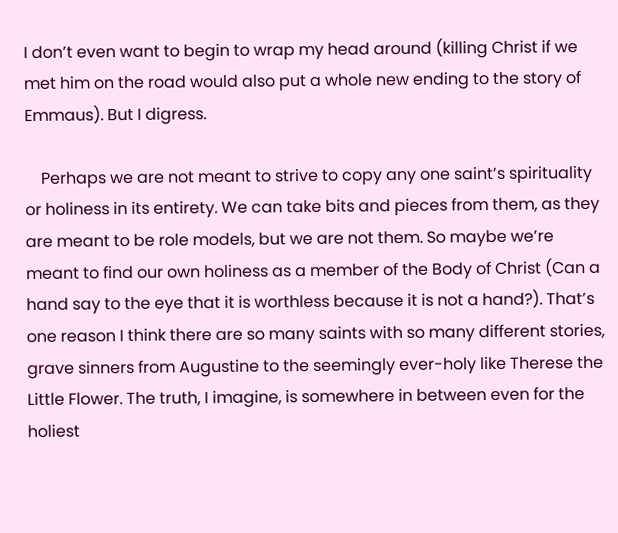I don’t even want to begin to wrap my head around (killing Christ if we met him on the road would also put a whole new ending to the story of Emmaus). But I digress.

    Perhaps we are not meant to strive to copy any one saint’s spirituality or holiness in its entirety. We can take bits and pieces from them, as they are meant to be role models, but we are not them. So maybe we’re meant to find our own holiness as a member of the Body of Christ (Can a hand say to the eye that it is worthless because it is not a hand?). That’s one reason I think there are so many saints with so many different stories, grave sinners from Augustine to the seemingly ever-holy like Therese the Little Flower. The truth, I imagine, is somewhere in between even for the holiest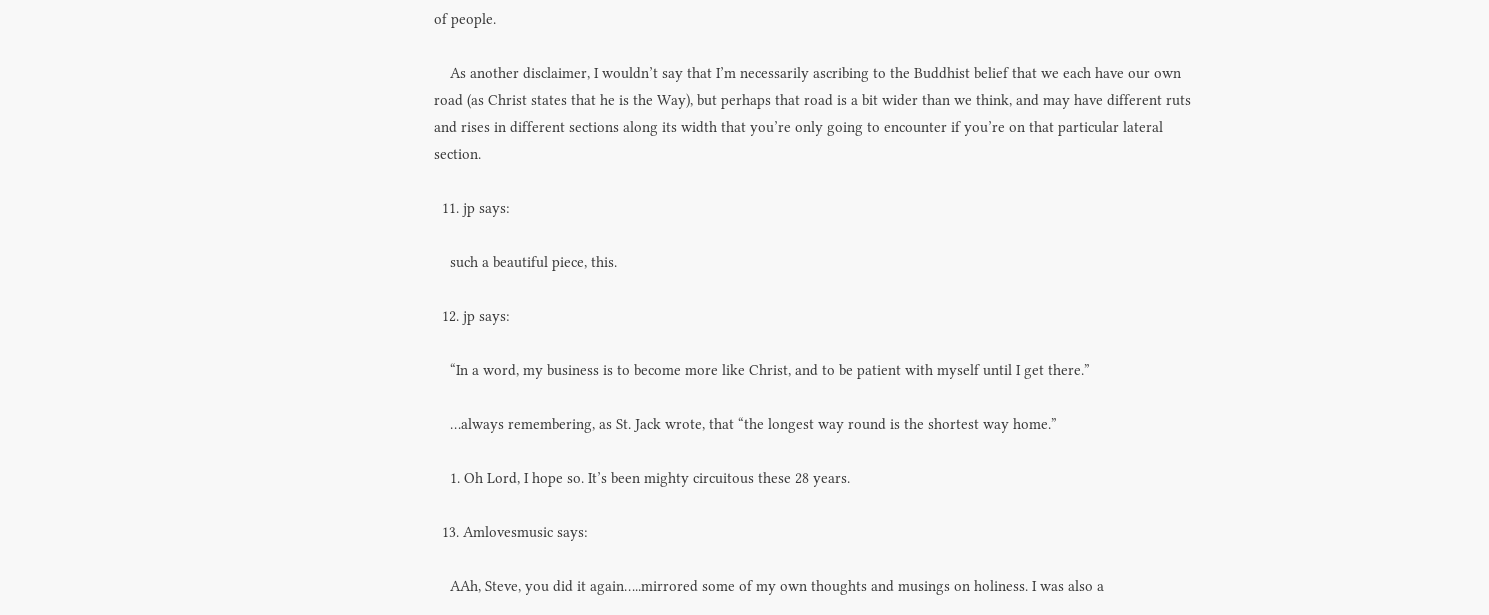of people.

    As another disclaimer, I wouldn’t say that I’m necessarily ascribing to the Buddhist belief that we each have our own road (as Christ states that he is the Way), but perhaps that road is a bit wider than we think, and may have different ruts and rises in different sections along its width that you’re only going to encounter if you’re on that particular lateral section.

  11. jp says:

    such a beautiful piece, this.

  12. jp says:

    “In a word, my business is to become more like Christ, and to be patient with myself until I get there.”

    …always remembering, as St. Jack wrote, that “the longest way round is the shortest way home.”

    1. Oh Lord, I hope so. It’s been mighty circuitous these 28 years.

  13. Amlovesmusic says:

    AAh, Steve, you did it again…..mirrored some of my own thoughts and musings on holiness. I was also a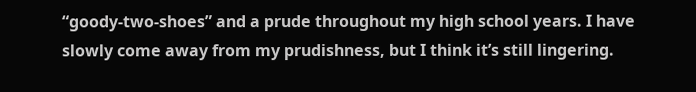“goody-two-shoes” and a prude throughout my high school years. I have slowly come away from my prudishness, but I think it’s still lingering.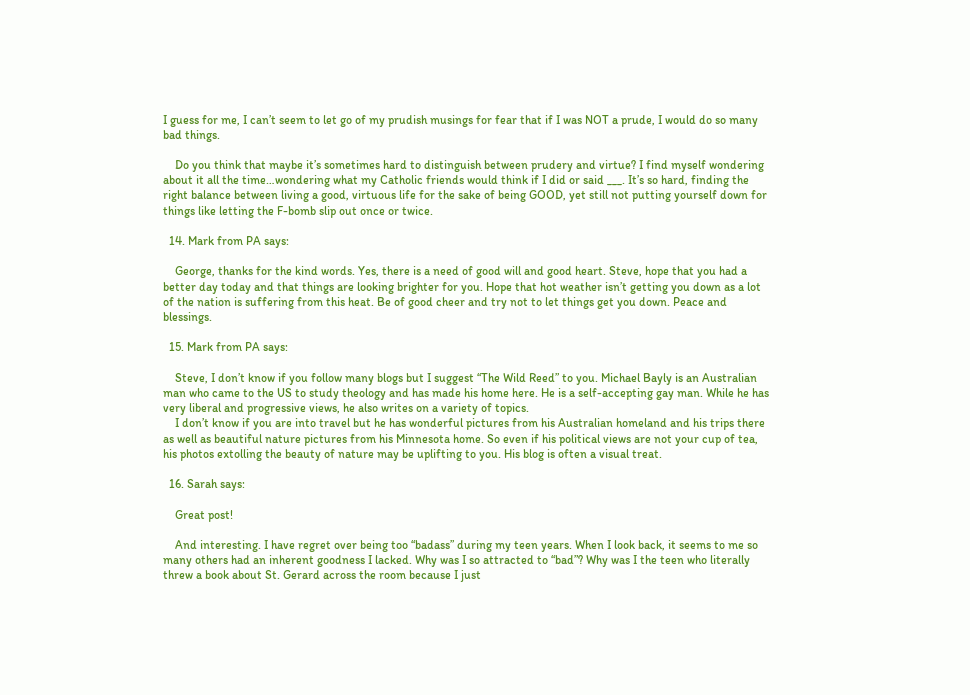I guess for me, I can’t seem to let go of my prudish musings for fear that if I was NOT a prude, I would do so many bad things.

    Do you think that maybe it’s sometimes hard to distinguish between prudery and virtue? I find myself wondering about it all the time…wondering what my Catholic friends would think if I did or said ___. It’s so hard, finding the right balance between living a good, virtuous life for the sake of being GOOD, yet still not putting yourself down for things like letting the F-bomb slip out once or twice.

  14. Mark from PA says:

    George, thanks for the kind words. Yes, there is a need of good will and good heart. Steve, hope that you had a better day today and that things are looking brighter for you. Hope that hot weather isn’t getting you down as a lot of the nation is suffering from this heat. Be of good cheer and try not to let things get you down. Peace and blessings.

  15. Mark from PA says:

    Steve, I don’t know if you follow many blogs but I suggest “The Wild Reed” to you. Michael Bayly is an Australian man who came to the US to study theology and has made his home here. He is a self-accepting gay man. While he has very liberal and progressive views, he also writes on a variety of topics.
    I don’t know if you are into travel but he has wonderful pictures from his Australian homeland and his trips there as well as beautiful nature pictures from his Minnesota home. So even if his political views are not your cup of tea, his photos extolling the beauty of nature may be uplifting to you. His blog is often a visual treat.

  16. Sarah says:

    Great post!

    And interesting. I have regret over being too “badass” during my teen years. When I look back, it seems to me so many others had an inherent goodness I lacked. Why was I so attracted to “bad”? Why was I the teen who literally threw a book about St. Gerard across the room because I just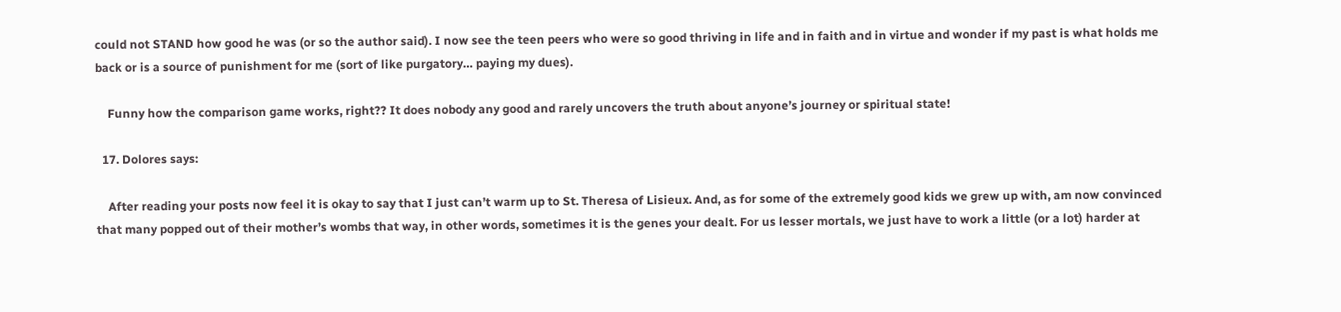could not STAND how good he was (or so the author said). I now see the teen peers who were so good thriving in life and in faith and in virtue and wonder if my past is what holds me back or is a source of punishment for me (sort of like purgatory… paying my dues).

    Funny how the comparison game works, right?? It does nobody any good and rarely uncovers the truth about anyone’s journey or spiritual state!

  17. Dolores says:

    After reading your posts now feel it is okay to say that I just can’t warm up to St. Theresa of Lisieux. And, as for some of the extremely good kids we grew up with, am now convinced that many popped out of their mother’s wombs that way, in other words, sometimes it is the genes your dealt. For us lesser mortals, we just have to work a little (or a lot) harder at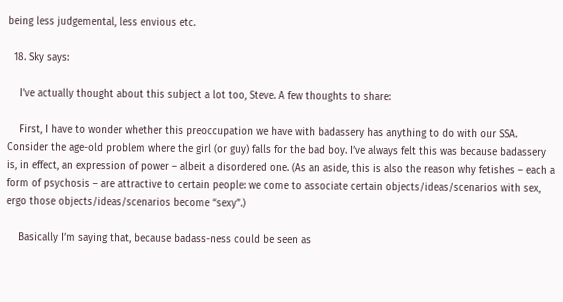being less judgemental, less envious etc.

  18. Sky says:

    I’ve actually thought about this subject a lot too, Steve. A few thoughts to share:

    First, I have to wonder whether this preoccupation we have with badassery has anything to do with our SSA. Consider the age-old problem where the girl (or guy) falls for the bad boy. I’ve always felt this was because badassery is, in effect, an expression of power – albeit a disordered one. (As an aside, this is also the reason why fetishes – each a form of psychosis – are attractive to certain people: we come to associate certain objects/ideas/scenarios with sex, ergo those objects/ideas/scenarios become “sexy”.)

    Basically I’m saying that, because badass-ness could be seen as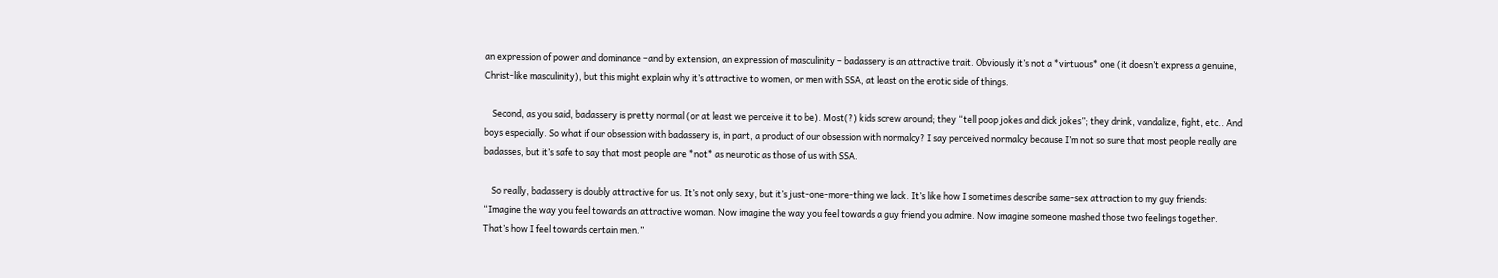an expression of power and dominance –and by extension, an expression of masculinity – badassery is an attractive trait. Obviously it’s not a *virtuous* one (it doesn’t express a genuine, Christ-like masculinity), but this might explain why it’s attractive to women, or men with SSA, at least on the erotic side of things.

    Second, as you said, badassery is pretty normal (or at least we perceive it to be). Most(?) kids screw around; they “tell poop jokes and dick jokes”; they drink, vandalize, fight, etc.. And boys especially. So what if our obsession with badassery is, in part, a product of our obsession with normalcy? I say perceived normalcy because I’m not so sure that most people really are badasses, but it’s safe to say that most people are *not* as neurotic as those of us with SSA.

    So really, badassery is doubly attractive for us. It’s not only sexy, but it’s just-one-more-thing we lack. It’s like how I sometimes describe same-sex attraction to my guy friends: “Imagine the way you feel towards an attractive woman. Now imagine the way you feel towards a guy friend you admire. Now imagine someone mashed those two feelings together. That’s how I feel towards certain men.”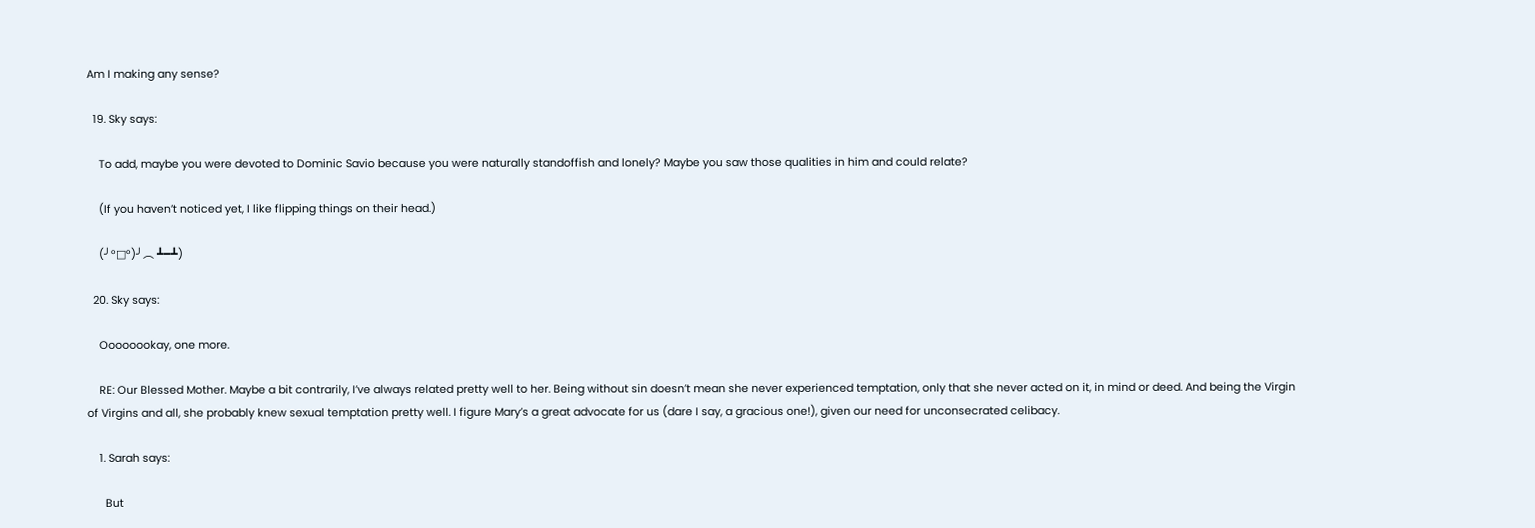Am I making any sense?

  19. Sky says:

    To add, maybe you were devoted to Dominic Savio because you were naturally standoffish and lonely? Maybe you saw those qualities in him and could relate?

    (If you haven’t noticed yet, I like flipping things on their head.)

    (╯°□°)╯︵ ┻━┻)

  20. Sky says:

    Oooooookay, one more.

    RE: Our Blessed Mother. Maybe a bit contrarily, I’ve always related pretty well to her. Being without sin doesn’t mean she never experienced temptation, only that she never acted on it, in mind or deed. And being the Virgin of Virgins and all, she probably knew sexual temptation pretty well. I figure Mary’s a great advocate for us (dare I say, a gracious one!), given our need for unconsecrated celibacy.

    1. Sarah says:

      But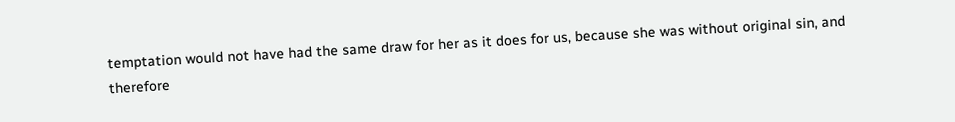temptation would not have had the same draw for her as it does for us, because she was without original sin, and therefore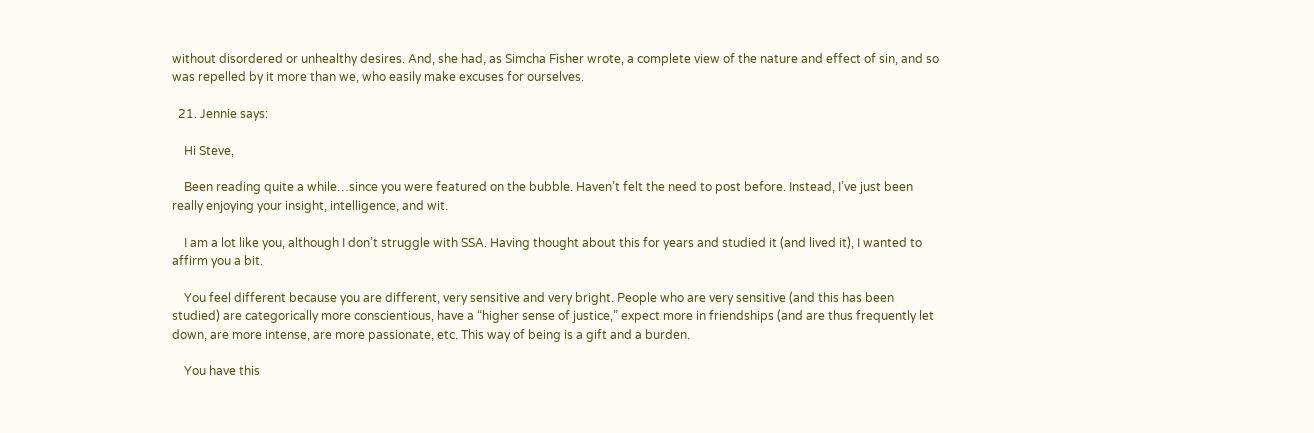without disordered or unhealthy desires. And, she had, as Simcha Fisher wrote, a complete view of the nature and effect of sin, and so was repelled by it more than we, who easily make excuses for ourselves.

  21. Jennie says:

    Hi Steve,

    Been reading quite a while…since you were featured on the bubble. Haven’t felt the need to post before. Instead, I’ve just been really enjoying your insight, intelligence, and wit.

    I am a lot like you, although I don’t struggle with SSA. Having thought about this for years and studied it (and lived it), I wanted to affirm you a bit.

    You feel different because you are different, very sensitive and very bright. People who are very sensitive (and this has been studied) are categorically more conscientious, have a “higher sense of justice,” expect more in friendships (and are thus frequently let down, are more intense, are more passionate, etc. This way of being is a gift and a burden.

    You have this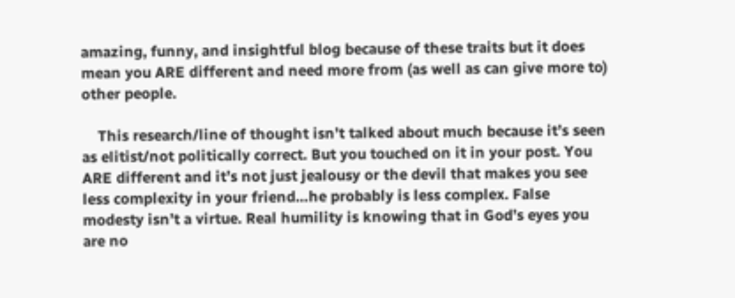amazing, funny, and insightful blog because of these traits but it does mean you ARE different and need more from (as well as can give more to) other people.

    This research/line of thought isn’t talked about much because it’s seen as elitist/not politically correct. But you touched on it in your post. You ARE different and it’s not just jealousy or the devil that makes you see less complexity in your friend…he probably is less complex. False modesty isn’t a virtue. Real humility is knowing that in God’s eyes you are no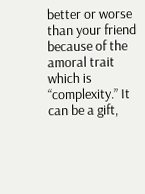better or worse than your friend because of the amoral trait which is “complexity.” It can be a gift,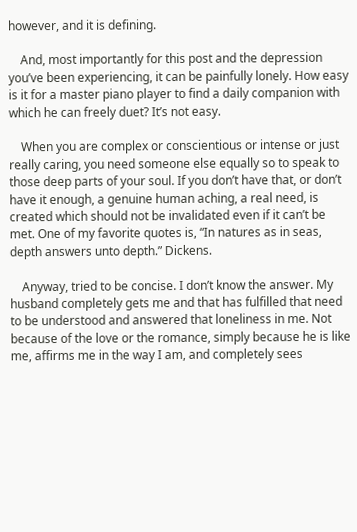however, and it is defining.

    And, most importantly for this post and the depression you’ve been experiencing, it can be painfully lonely. How easy is it for a master piano player to find a daily companion with which he can freely duet? It’s not easy.

    When you are complex or conscientious or intense or just really caring, you need someone else equally so to speak to those deep parts of your soul. If you don’t have that, or don’t have it enough, a genuine human aching, a real need, is created which should not be invalidated even if it can’t be met. One of my favorite quotes is, “In natures as in seas, depth answers unto depth.” Dickens.

    Anyway, tried to be concise. I don’t know the answer. My husband completely gets me and that has fulfilled that need to be understood and answered that loneliness in me. Not because of the love or the romance, simply because he is like me, affirms me in the way I am, and completely sees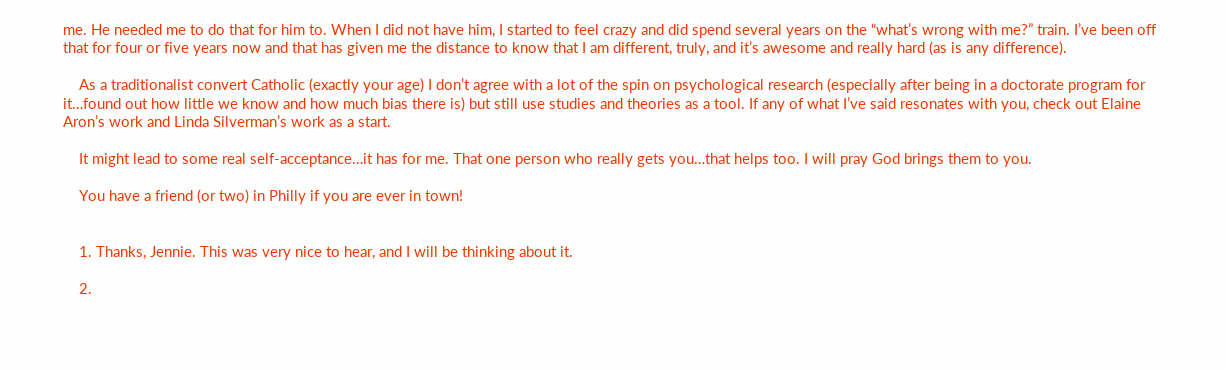me. He needed me to do that for him to. When I did not have him, I started to feel crazy and did spend several years on the “what’s wrong with me?” train. I’ve been off that for four or five years now and that has given me the distance to know that I am different, truly, and it’s awesome and really hard (as is any difference).

    As a traditionalist convert Catholic (exactly your age) I don’t agree with a lot of the spin on psychological research (especially after being in a doctorate program for it…found out how little we know and how much bias there is) but still use studies and theories as a tool. If any of what I’ve said resonates with you, check out Elaine Aron’s work and Linda Silverman’s work as a start.

    It might lead to some real self-acceptance…it has for me. That one person who really gets you…that helps too. I will pray God brings them to you.

    You have a friend (or two) in Philly if you are ever in town!


    1. Thanks, Jennie. This was very nice to hear, and I will be thinking about it.

    2.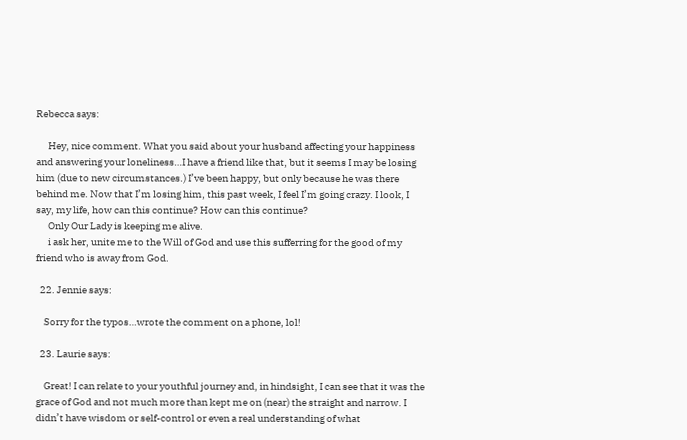Rebecca says:

      Hey, nice comment. What you said about your husband affecting your happiness and answering your loneliness…I have a friend like that, but it seems I may be losing him (due to new circumstances.) I’ve been happy, but only because he was there behind me. Now that I’m losing him, this past week, I feel I’m going crazy. I look, I say, my life, how can this continue? How can this continue?
      Only Our Lady is keeping me alive.
      i ask her, unite me to the Will of God and use this sufferring for the good of my friend who is away from God.

  22. Jennie says:

    Sorry for the typos…wrote the comment on a phone, lol!

  23. Laurie says:

    Great! I can relate to your youthful journey and, in hindsight, I can see that it was the grace of God and not much more than kept me on (near) the straight and narrow. I didn’t have wisdom or self-control or even a real understanding of what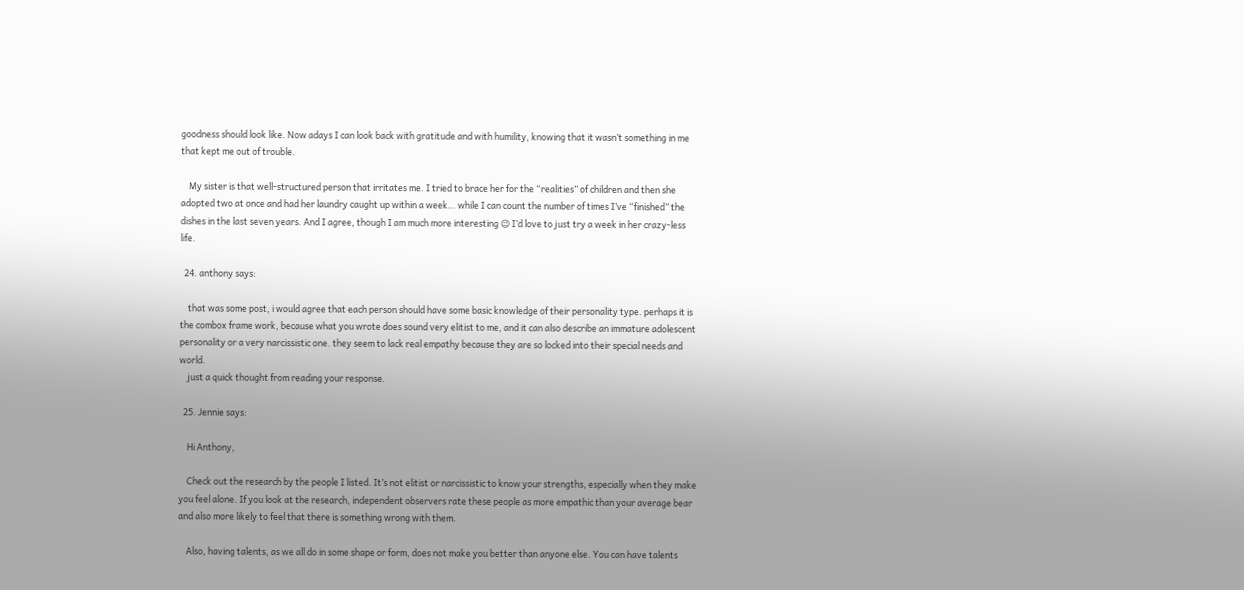goodness should look like. Now adays I can look back with gratitude and with humility, knowing that it wasn’t something in me that kept me out of trouble.

    My sister is that well-structured person that irritates me. I tried to brace her for the “realities” of children and then she adopted two at once and had her laundry caught up within a week… while I can count the number of times I’ve “finished” the dishes in the last seven years. And I agree, though I am much more interesting 😉 I’d love to just try a week in her crazy-less life.

  24. anthony says:

    that was some post, i would agree that each person should have some basic knowledge of their personality type. perhaps it is the combox frame work, because what you wrote does sound very elitist to me, and it can also describe an immature adolescent personality or a very narcissistic one. they seem to lack real empathy because they are so locked into their special needs and world.
    just a quick thought from reading your response.

  25. Jennie says:

    Hi Anthony,

    Check out the research by the people I listed. It’s not elitist or narcissistic to know your strengths, especially when they make you feel alone. If you look at the research, independent observers rate these people as more empathic than your average bear and also more likely to feel that there is something wrong with them.

    Also, having talents, as we all do in some shape or form, does not make you better than anyone else. You can have talents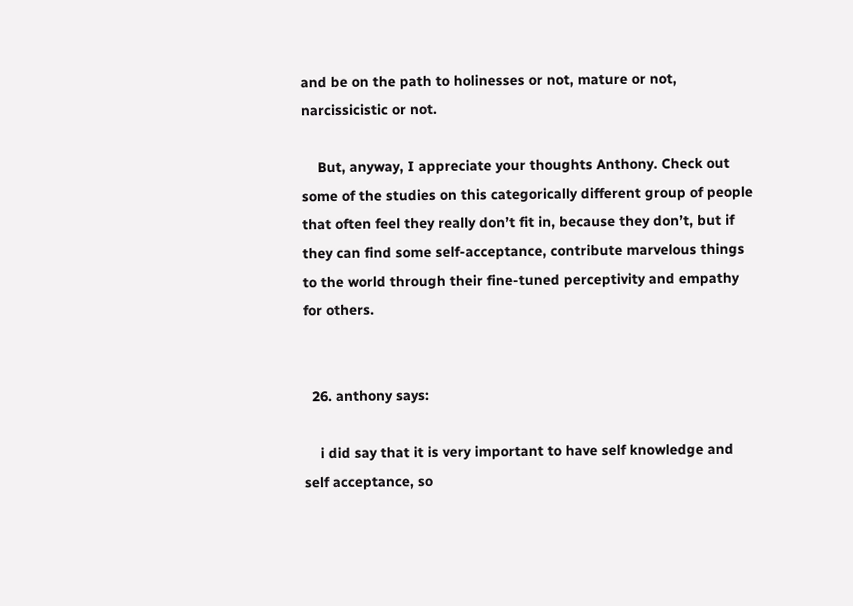and be on the path to holinesses or not, mature or not, narcissicistic or not.

    But, anyway, I appreciate your thoughts Anthony. Check out some of the studies on this categorically different group of people that often feel they really don’t fit in, because they don’t, but if they can find some self-acceptance, contribute marvelous things to the world through their fine-tuned perceptivity and empathy for others.


  26. anthony says:

    i did say that it is very important to have self knowledge and self acceptance, so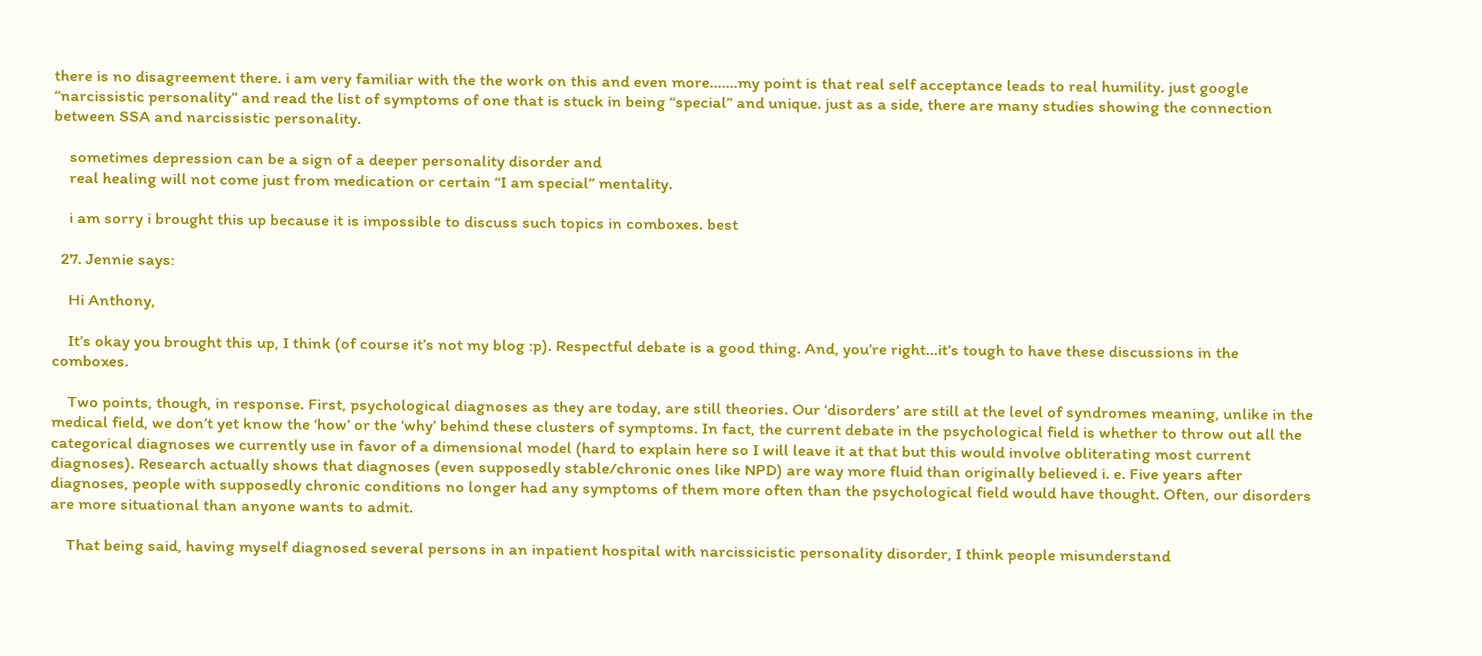there is no disagreement there. i am very familiar with the the work on this and even more…….my point is that real self acceptance leads to real humility. just google “narcissistic personality” and read the list of symptoms of one that is stuck in being “special” and unique. just as a side, there are many studies showing the connection between SSA and narcissistic personality.

    sometimes depression can be a sign of a deeper personality disorder and
    real healing will not come just from medication or certain “I am special” mentality.

    i am sorry i brought this up because it is impossible to discuss such topics in comboxes. best

  27. Jennie says:

    Hi Anthony,

    It’s okay you brought this up, I think (of course it’s not my blog :p). Respectful debate is a good thing. And, you’re right…it’s tough to have these discussions in the comboxes.

    Two points, though, in response. First, psychological diagnoses as they are today, are still theories. Our ‘disorders’ are still at the level of syndromes meaning, unlike in the medical field, we don’t yet know the ‘how’ or the ‘why’ behind these clusters of symptoms. In fact, the current debate in the psychological field is whether to throw out all the categorical diagnoses we currently use in favor of a dimensional model (hard to explain here so I will leave it at that but this would involve obliterating most current diagnoses). Research actually shows that diagnoses (even supposedly stable/chronic ones like NPD) are way more fluid than originally believed i. e. Five years after diagnoses, people with supposedly chronic conditions no longer had any symptoms of them more often than the psychological field would have thought. Often, our disorders are more situational than anyone wants to admit.

    That being said, having myself diagnosed several persons in an inpatient hospital with narcissicistic personality disorder, I think people misunderstand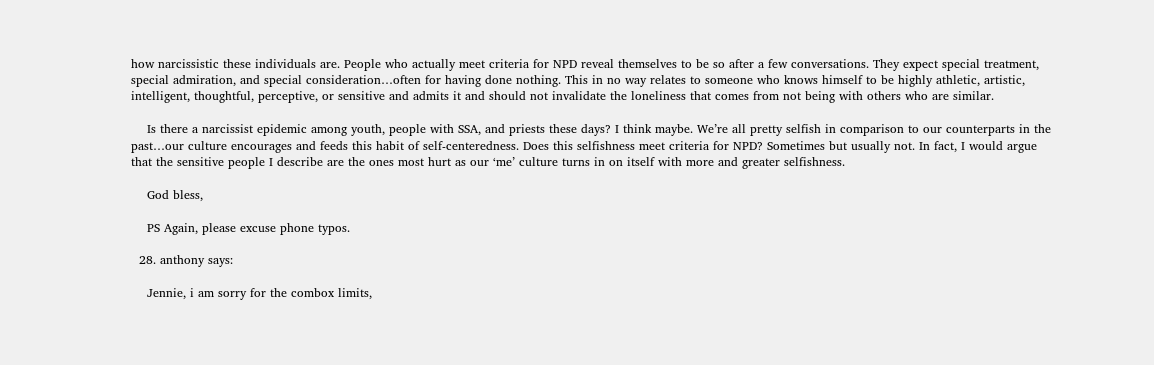how narcissistic these individuals are. People who actually meet criteria for NPD reveal themselves to be so after a few conversations. They expect special treatment, special admiration, and special consideration…often for having done nothing. This in no way relates to someone who knows himself to be highly athletic, artistic, intelligent, thoughtful, perceptive, or sensitive and admits it and should not invalidate the loneliness that comes from not being with others who are similar.

    Is there a narcissist epidemic among youth, people with SSA, and priests these days? I think maybe. We’re all pretty selfish in comparison to our counterparts in the past…our culture encourages and feeds this habit of self-centeredness. Does this selfishness meet criteria for NPD? Sometimes but usually not. In fact, I would argue that the sensitive people I describe are the ones most hurt as our ‘me’ culture turns in on itself with more and greater selfishness.

    God bless,

    PS Again, please excuse phone typos.

  28. anthony says:

    Jennie, i am sorry for the combox limits,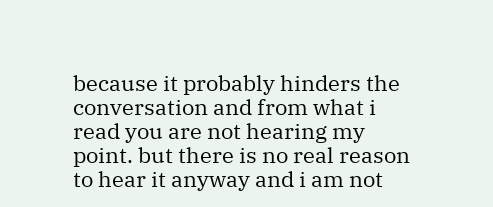because it probably hinders the conversation and from what i read you are not hearing my point. but there is no real reason to hear it anyway and i am not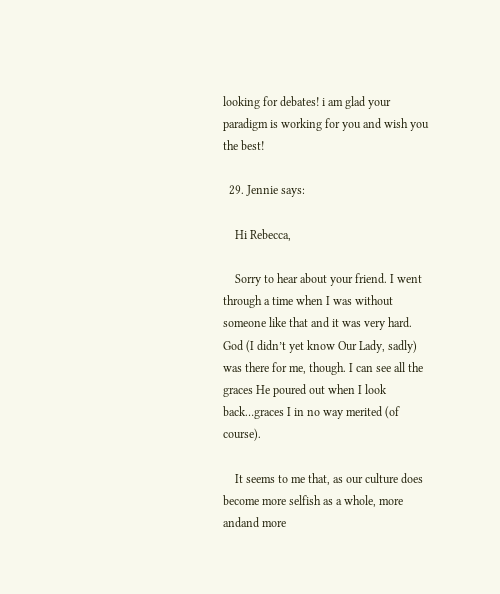looking for debates! i am glad your paradigm is working for you and wish you the best!

  29. Jennie says:

    Hi Rebecca,

    Sorry to hear about your friend. I went through a time when I was without someone like that and it was very hard. God (I didn’t yet know Our Lady, sadly) was there for me, though. I can see all the graces He poured out when I look back…graces I in no way merited (of course).

    It seems to me that, as our culture does become more selfish as a whole, more andand more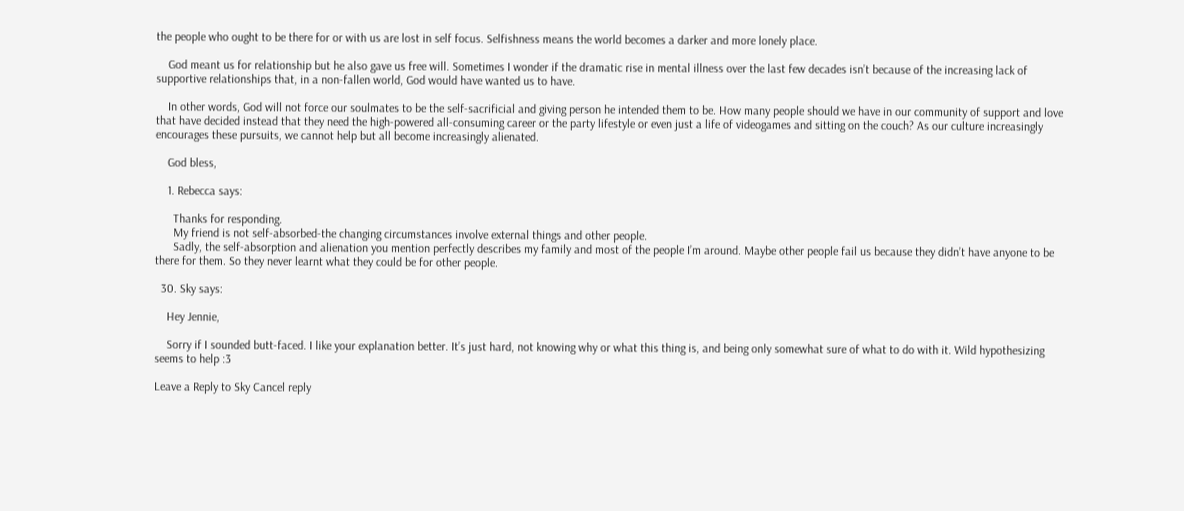the people who ought to be there for or with us are lost in self focus. Selfishness means the world becomes a darker and more lonely place.

    God meant us for relationship but he also gave us free will. Sometimes I wonder if the dramatic rise in mental illness over the last few decades isn’t because of the increasing lack of supportive relationships that, in a non-fallen world, God would have wanted us to have.

    In other words, God will not force our soulmates to be the self-sacrificial and giving person he intended them to be. How many people should we have in our community of support and love that have decided instead that they need the high-powered all-consuming career or the party lifestyle or even just a life of videogames and sitting on the couch? As our culture increasingly encourages these pursuits, we cannot help but all become increasingly alienated.

    God bless,

    1. Rebecca says:

      Thanks for responding.
      My friend is not self-absorbed-the changing circumstances involve external things and other people.
      Sadly, the self-absorption and alienation you mention perfectly describes my family and most of the people I’m around. Maybe other people fail us because they didn’t have anyone to be there for them. So they never learnt what they could be for other people.

  30. Sky says:

    Hey Jennie,

    Sorry if I sounded butt-faced. I like your explanation better. It’s just hard, not knowing why or what this thing is, and being only somewhat sure of what to do with it. Wild hypothesizing seems to help :3

Leave a Reply to Sky Cancel reply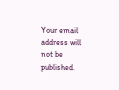Your email address will not be published.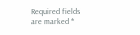Required fields are marked *